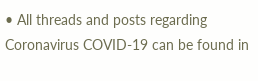• All threads and posts regarding Coronavirus COVID-19 can be found in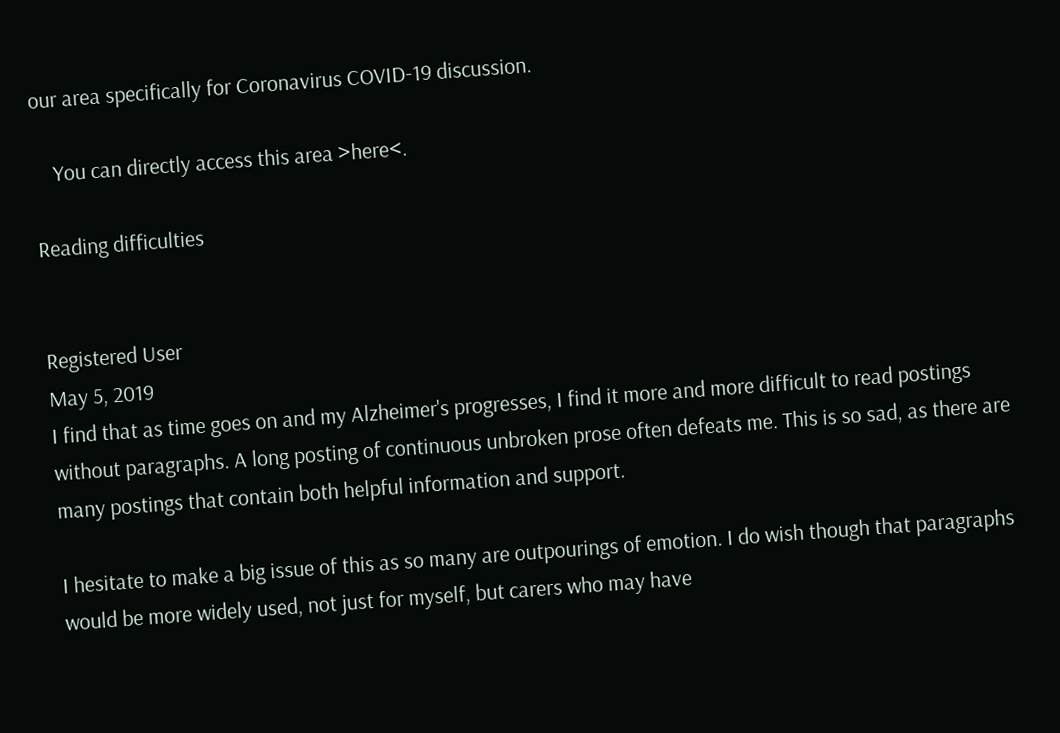our area specifically for Coronavirus COVID-19 discussion.

    You can directly access this area >here<.

Reading difficulties


Registered User
May 5, 2019
I find that as time goes on and my Alzheimer's progresses, I find it more and more difficult to read postings without paragraphs. A long posting of continuous unbroken prose often defeats me. This is so sad, as there are many postings that contain both helpful information and support.

I hesitate to make a big issue of this as so many are outpourings of emotion. I do wish though that paragraphs would be more widely used, not just for myself, but carers who may have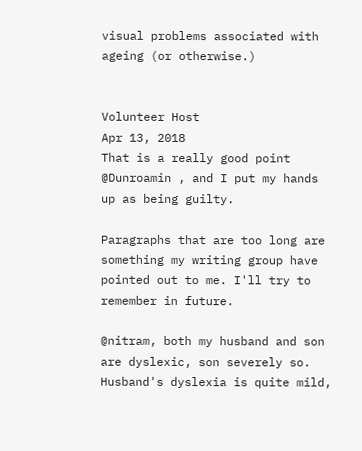visual problems associated with ageing (or otherwise.)


Volunteer Host
Apr 13, 2018
That is a really good point @Dunroamin , and I put my hands up as being guilty.

Paragraphs that are too long are something my writing group have pointed out to me. I'll try to remember in future.

@nitram, both my husband and son are dyslexic, son severely so. Husband's dyslexia is quite mild,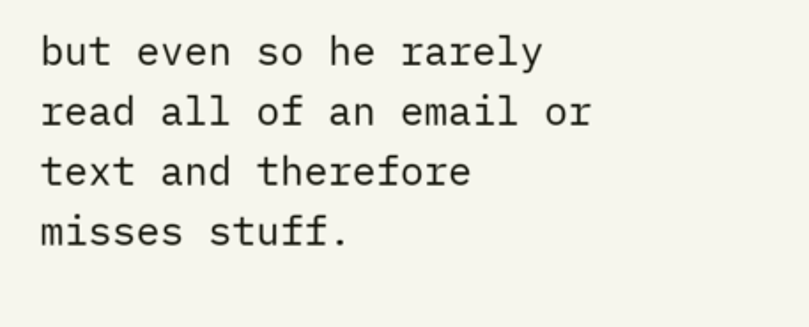but even so he rarely read all of an email or text and therefore misses stuff.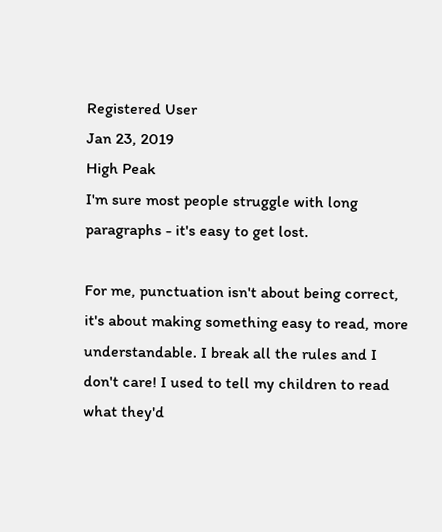Registered User
Jan 23, 2019
High Peak
I'm sure most people struggle with long paragraphs - it's easy to get lost.

For me, punctuation isn't about being correct, it's about making something easy to read, more understandable. I break all the rules and I don't care! I used to tell my children to read what they'd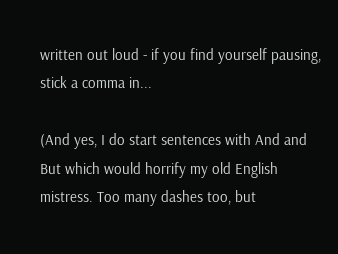written out loud - if you find yourself pausing, stick a comma in...

(And yes, I do start sentences with And and But which would horrify my old English mistress. Too many dashes too, but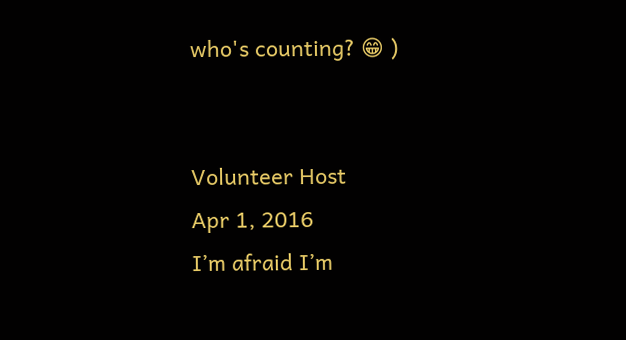who's counting? 😁 )


Volunteer Host
Apr 1, 2016
I’m afraid I’m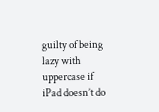guilty of being lazy with uppercase if iPad doesn’t do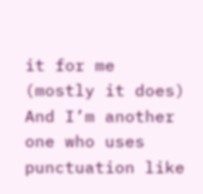it for me (mostly it does) And I’m another one who uses punctuation like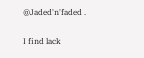@Jaded'n'faded .

I find lack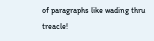of paragraphs like wading thru treacle!